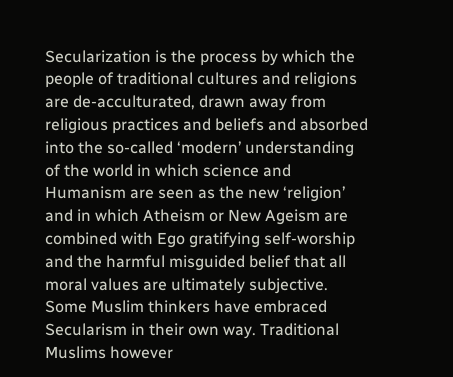Secularization is the process by which the people of traditional cultures and religions are de-acculturated, drawn away from religious practices and beliefs and absorbed into the so-called ‘modern’ understanding of the world in which science and Humanism are seen as the new ‘religion’ and in which Atheism or New Ageism are combined with Ego gratifying self-worship and the harmful misguided belief that all moral values are ultimately subjective. Some Muslim thinkers have embraced Secularism in their own way. Traditional Muslims however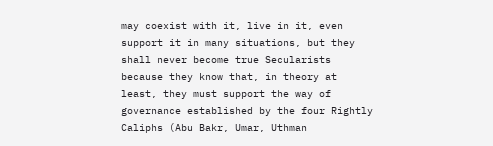may coexist with it, live in it, even support it in many situations, but they shall never become true Secularists because they know that, in theory at least, they must support the way of governance established by the four Rightly Caliphs (Abu Bakr, Umar, Uthman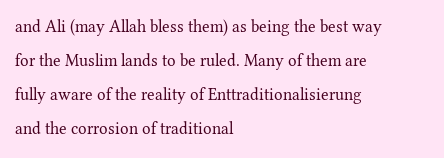and Ali (may Allah bless them) as being the best way for the Muslim lands to be ruled. Many of them are fully aware of the reality of Enttraditionalisierung and the corrosion of traditional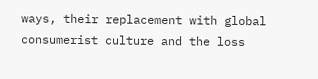ways, their replacement with global consumerist culture and the loss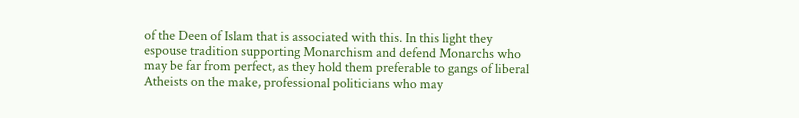of the Deen of Islam that is associated with this. In this light they espouse tradition supporting Monarchism and defend Monarchs who may be far from perfect, as they hold them preferable to gangs of liberal Atheists on the make, professional politicians who may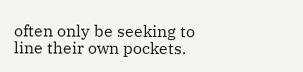often only be seeking to line their own pockets.